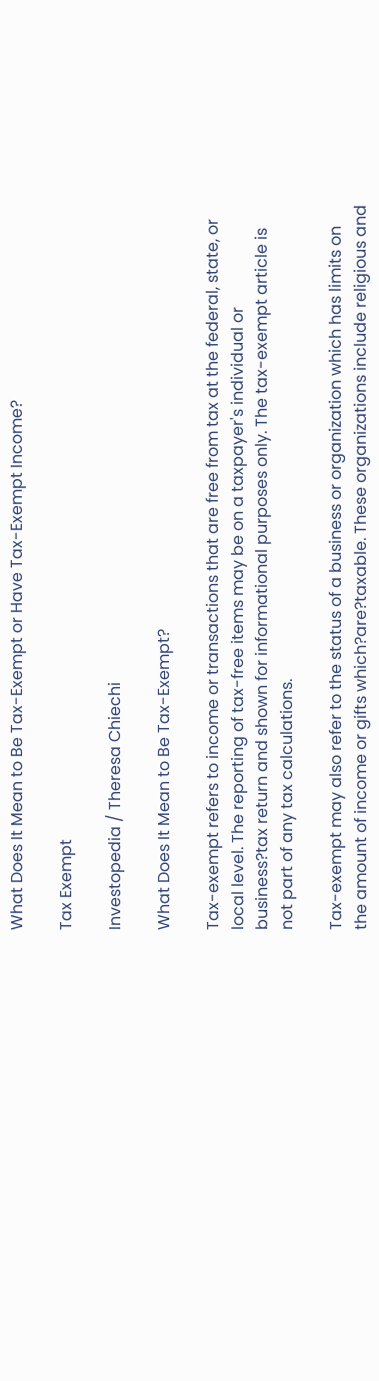What Does It Mean to Be Tax-Exempt or Have Tax-Exempt Income?

Tax Exempt

Investopedia / Theresa Chiechi

What Does It Mean to Be Tax-Exempt?

Tax-exempt refers to income or transactions that are free from tax at the federal, state, or local level. The reporting of tax-free items may be on a taxpayer's individual or business?tax return and shown for informational purposes only. The tax-exempt article is not part of any tax calculations.

Tax-exempt may also refer to the status of a business or organization which has limits on the amount of income or gifts which?are?taxable. These organizations include religious and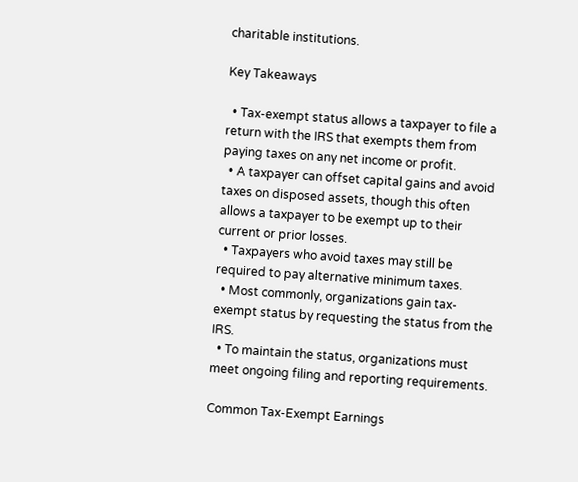charitable institutions.

Key Takeaways

  • Tax-exempt status allows a taxpayer to file a return with the IRS that exempts them from paying taxes on any net income or profit.
  • A taxpayer can offset capital gains and avoid taxes on disposed assets, though this often allows a taxpayer to be exempt up to their current or prior losses.
  • Taxpayers who avoid taxes may still be required to pay alternative minimum taxes.
  • Most commonly, organizations gain tax-exempt status by requesting the status from the IRS.
  • To maintain the status, organizations must meet ongoing filing and reporting requirements.

Common Tax-Exempt Earnings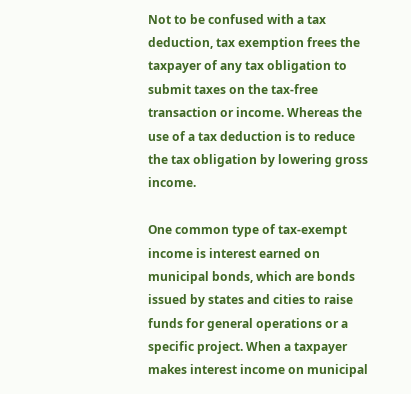Not to be confused with a tax deduction, tax exemption frees the taxpayer of any tax obligation to submit taxes on the tax-free transaction or income. Whereas the use of a tax deduction is to reduce the tax obligation by lowering gross income.

One common type of tax-exempt income is interest earned on municipal bonds, which are bonds issued by states and cities to raise funds for general operations or a specific project. When a taxpayer makes interest income on municipal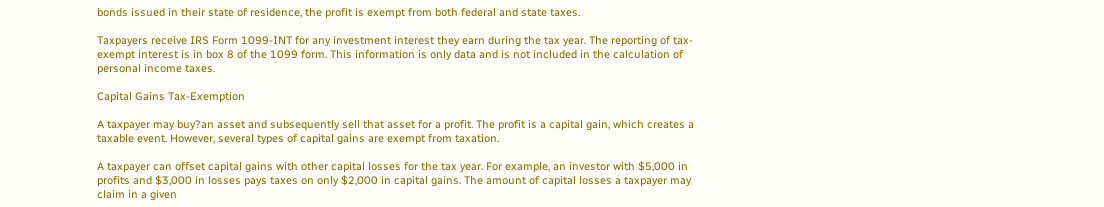bonds issued in their state of residence, the profit is exempt from both federal and state taxes.

Taxpayers receive IRS Form 1099-INT for any investment interest they earn during the tax year. The reporting of tax-exempt interest is in box 8 of the 1099 form. This information is only data and is not included in the calculation of personal income taxes.

Capital Gains Tax-Exemption

A taxpayer may buy?an asset and subsequently sell that asset for a profit. The profit is a capital gain, which creates a taxable event. However, several types of capital gains are exempt from taxation.

A taxpayer can offset capital gains with other capital losses for the tax year. For example, an investor with $5,000 in profits and $3,000 in losses pays taxes on only $2,000 in capital gains. The amount of capital losses a taxpayer may claim in a given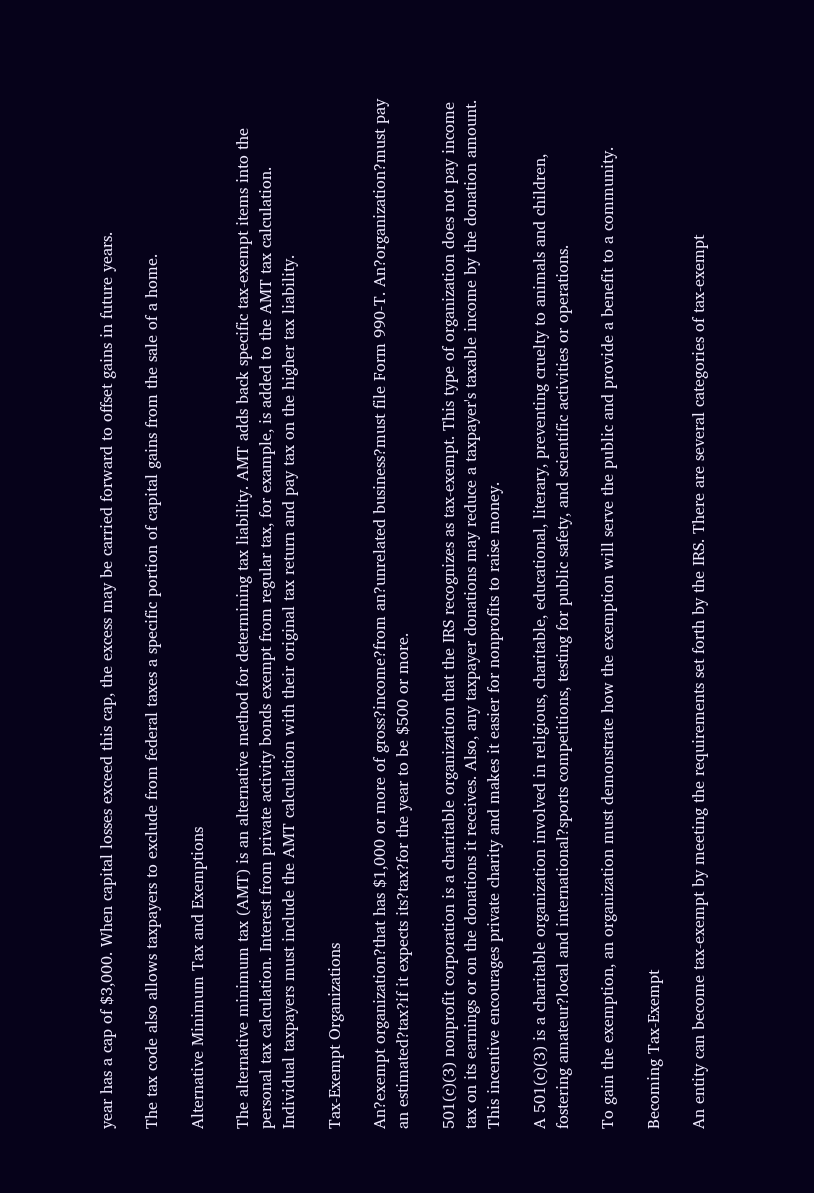year has a cap of $3,000. When capital losses exceed this cap, the excess may be carried forward to offset gains in future years.

The tax code also allows taxpayers to exclude from federal taxes a specific portion of capital gains from the sale of a home.

Alternative Minimum Tax and Exemptions

The alternative minimum tax (AMT) is an alternative method for determining tax liability. AMT adds back specific tax-exempt items into the personal tax calculation. Interest from private activity bonds exempt from regular tax, for example, is added to the AMT tax calculation. Individual taxpayers must include the AMT calculation with their original tax return and pay tax on the higher tax liability.

Tax-Exempt Organizations

An?exempt organization?that has $1,000 or more of gross?income?from an?unrelated business?must file Form 990-T. An?organization?must pay an estimated?tax?if it expects its?tax?for the year to be $500 or more.

501(c)(3) nonprofit corporation is a charitable organization that the IRS recognizes as tax-exempt. This type of organization does not pay income tax on its earnings or on the donations it receives. Also, any taxpayer donations may reduce a taxpayer's taxable income by the donation amount. This incentive encourages private charity and makes it easier for nonprofits to raise money.

A 501(c)(3) is a charitable organization involved in religious, charitable, educational, literary, preventing cruelty to animals and children, fostering amateur?local and international?sports competitions, testing for public safety, and scientific activities or operations.

To gain the exemption, an organization must demonstrate how the exemption will serve the public and provide a benefit to a community.

Becoming Tax-Exempt

An entity can become tax-exempt by meeting the requirements set forth by the IRS. There are several categories of tax-exempt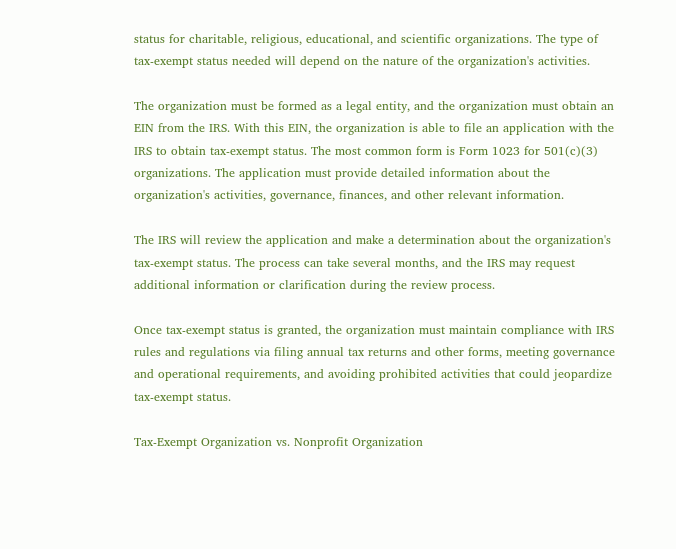status for charitable, religious, educational, and scientific organizations. The type of tax-exempt status needed will depend on the nature of the organization's activities.

The organization must be formed as a legal entity, and the organization must obtain an EIN from the IRS. With this EIN, the organization is able to file an application with the IRS to obtain tax-exempt status. The most common form is Form 1023 for 501(c)(3) organizations. The application must provide detailed information about the organization's activities, governance, finances, and other relevant information.

The IRS will review the application and make a determination about the organization's tax-exempt status. The process can take several months, and the IRS may request additional information or clarification during the review process.

Once tax-exempt status is granted, the organization must maintain compliance with IRS rules and regulations via filing annual tax returns and other forms, meeting governance and operational requirements, and avoiding prohibited activities that could jeopardize tax-exempt status.

Tax-Exempt Organization vs. Nonprofit Organization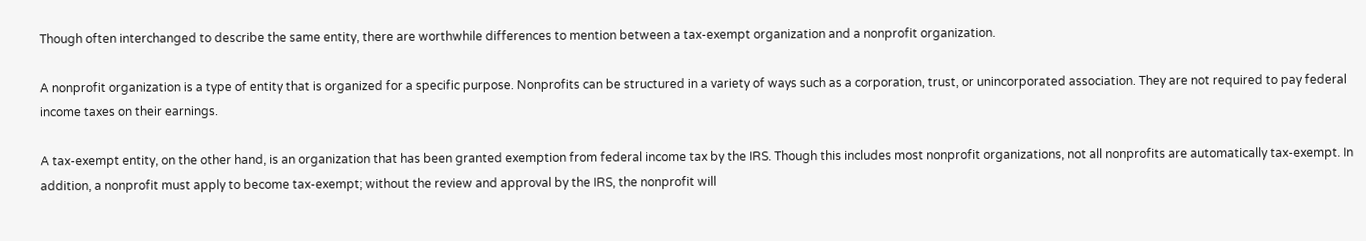Though often interchanged to describe the same entity, there are worthwhile differences to mention between a tax-exempt organization and a nonprofit organization.

A nonprofit organization is a type of entity that is organized for a specific purpose. Nonprofits can be structured in a variety of ways such as a corporation, trust, or unincorporated association. They are not required to pay federal income taxes on their earnings.

A tax-exempt entity, on the other hand, is an organization that has been granted exemption from federal income tax by the IRS. Though this includes most nonprofit organizations, not all nonprofits are automatically tax-exempt. In addition, a nonprofit must apply to become tax-exempt; without the review and approval by the IRS, the nonprofit will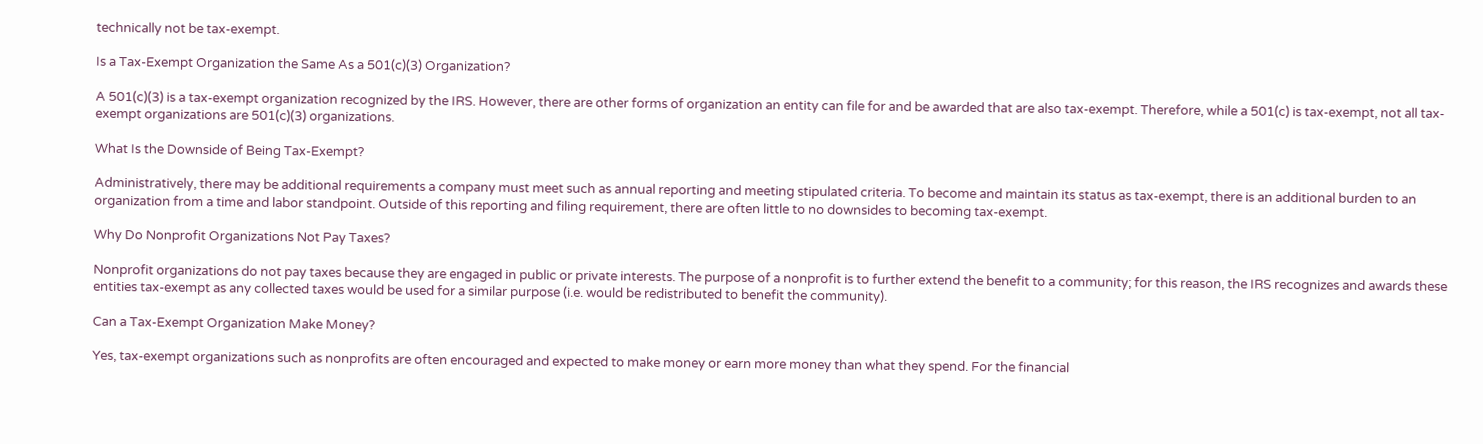technically not be tax-exempt.

Is a Tax-Exempt Organization the Same As a 501(c)(3) Organization?

A 501(c)(3) is a tax-exempt organization recognized by the IRS. However, there are other forms of organization an entity can file for and be awarded that are also tax-exempt. Therefore, while a 501(c) is tax-exempt, not all tax-exempt organizations are 501(c)(3) organizations.

What Is the Downside of Being Tax-Exempt?

Administratively, there may be additional requirements a company must meet such as annual reporting and meeting stipulated criteria. To become and maintain its status as tax-exempt, there is an additional burden to an organization from a time and labor standpoint. Outside of this reporting and filing requirement, there are often little to no downsides to becoming tax-exempt.

Why Do Nonprofit Organizations Not Pay Taxes?

Nonprofit organizations do not pay taxes because they are engaged in public or private interests. The purpose of a nonprofit is to further extend the benefit to a community; for this reason, the IRS recognizes and awards these entities tax-exempt as any collected taxes would be used for a similar purpose (i.e. would be redistributed to benefit the community).

Can a Tax-Exempt Organization Make Money?

Yes, tax-exempt organizations such as nonprofits are often encouraged and expected to make money or earn more money than what they spend. For the financial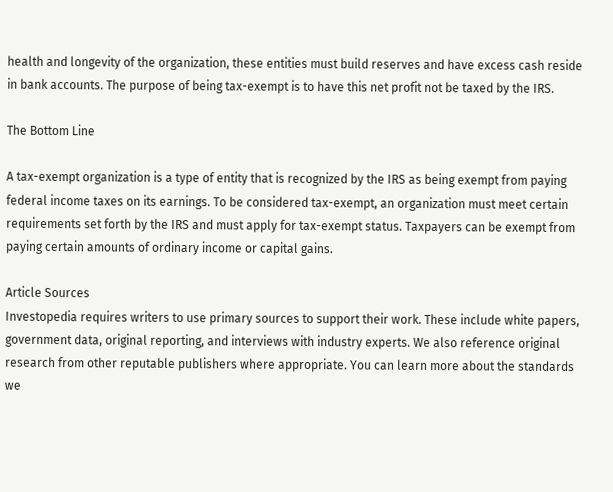health and longevity of the organization, these entities must build reserves and have excess cash reside in bank accounts. The purpose of being tax-exempt is to have this net profit not be taxed by the IRS.

The Bottom Line

A tax-exempt organization is a type of entity that is recognized by the IRS as being exempt from paying federal income taxes on its earnings. To be considered tax-exempt, an organization must meet certain requirements set forth by the IRS and must apply for tax-exempt status. Taxpayers can be exempt from paying certain amounts of ordinary income or capital gains.

Article Sources
Investopedia requires writers to use primary sources to support their work. These include white papers, government data, original reporting, and interviews with industry experts. We also reference original research from other reputable publishers where appropriate. You can learn more about the standards we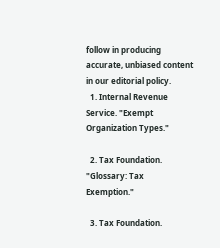follow in producing accurate, unbiased content in our editorial policy.
  1. Internal Revenue Service. "Exempt Organization Types."

  2. Tax Foundation. "Glossary: Tax Exemption."

  3. Tax Foundation.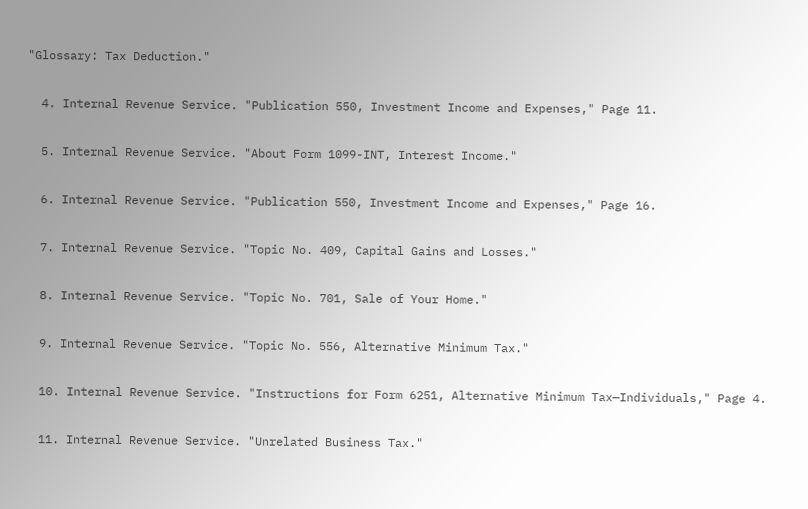"Glossary: Tax Deduction."

  4. Internal Revenue Service. "Publication 550, Investment Income and Expenses," Page 11.

  5. Internal Revenue Service. "About Form 1099-INT, Interest Income."

  6. Internal Revenue Service. "Publication 550, Investment Income and Expenses," Page 16.

  7. Internal Revenue Service. "Topic No. 409, Capital Gains and Losses."

  8. Internal Revenue Service. "Topic No. 701, Sale of Your Home."

  9. Internal Revenue Service. "Topic No. 556, Alternative Minimum Tax."

  10. Internal Revenue Service. "Instructions for Form 6251, Alternative Minimum Tax—Individuals," Page 4.

  11. Internal Revenue Service. "Unrelated Business Tax."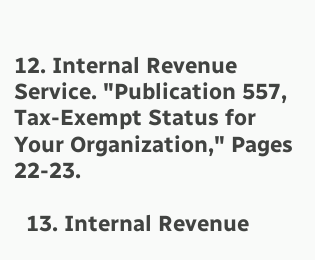12. Internal Revenue Service. "Publication 557, Tax-Exempt Status for Your Organization," Pages 22-23.

  13. Internal Revenue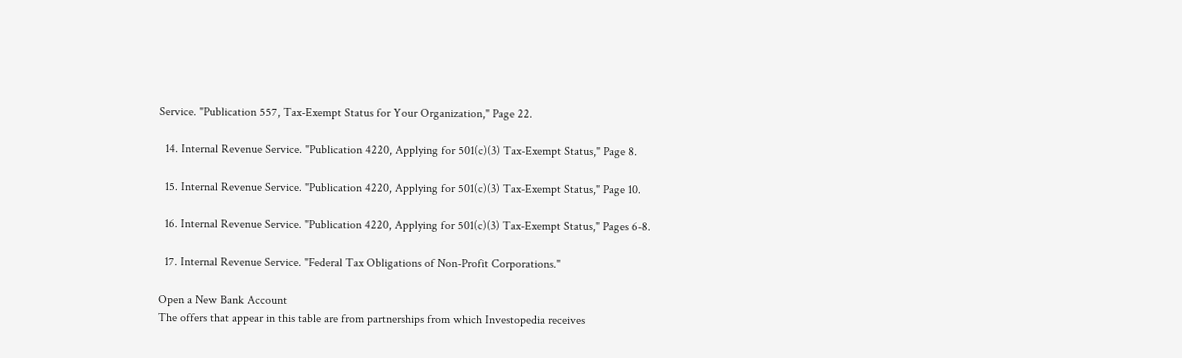Service. "Publication 557, Tax-Exempt Status for Your Organization," Page 22.

  14. Internal Revenue Service. "Publication 4220, Applying for 501(c)(3) Tax-Exempt Status," Page 8.

  15. Internal Revenue Service. "Publication 4220, Applying for 501(c)(3) Tax-Exempt Status," Page 10.

  16. Internal Revenue Service. "Publication 4220, Applying for 501(c)(3) Tax-Exempt Status," Pages 6-8.

  17. Internal Revenue Service. "Federal Tax Obligations of Non-Profit Corporations."

Open a New Bank Account
The offers that appear in this table are from partnerships from which Investopedia receives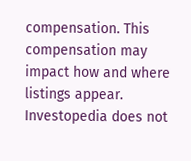compensation. This compensation may impact how and where listings appear. Investopedia does not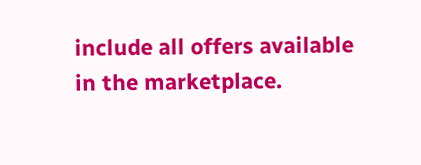include all offers available in the marketplace.